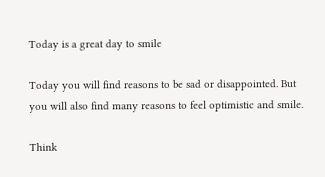Today is a great day to smile

Today you will find reasons to be sad or disappointed. But you will also find many reasons to feel optimistic and smile.

Think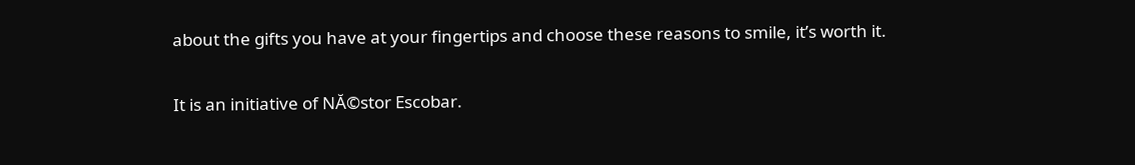about the gifts you have at your fingertips and choose these reasons to smile, it’s worth it.

It is an initiative of NĂ©stor Escobar.